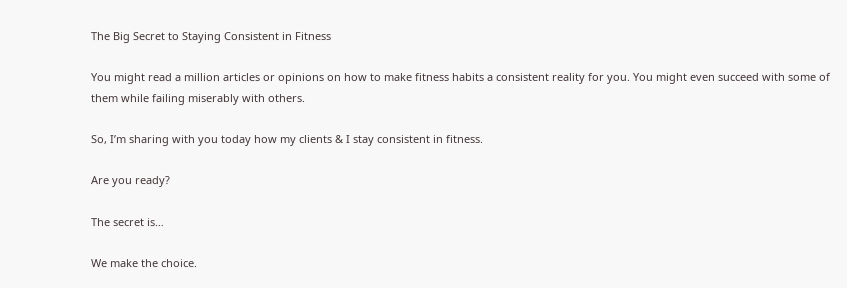The Big Secret to Staying Consistent in Fitness

You might read a million articles or opinions on how to make fitness habits a consistent reality for you. You might even succeed with some of them while failing miserably with others.

So, I’m sharing with you today how my clients & I stay consistent in fitness.

Are you ready?

The secret is…

We make the choice.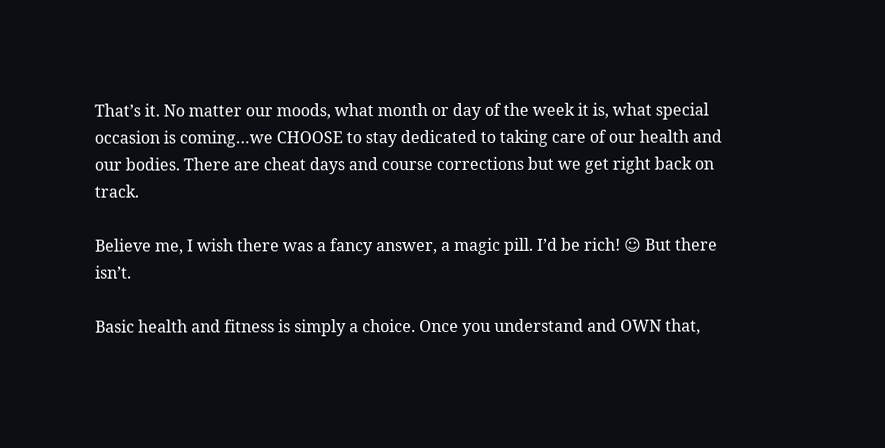That’s it. No matter our moods, what month or day of the week it is, what special occasion is coming…we CHOOSE to stay dedicated to taking care of our health and our bodies. There are cheat days and course corrections but we get right back on track.

Believe me, I wish there was a fancy answer, a magic pill. I’d be rich! ☺ But there isn’t.

Basic health and fitness is simply a choice. Once you understand and OWN that,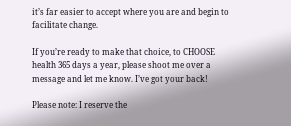it’s far easier to accept where you are and begin to facilitate change.

If you’re ready to make that choice, to CHOOSE health 365 days a year, please shoot me over a message and let me know. I’ve got your back!

Please note: I reserve the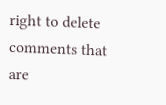right to delete comments that are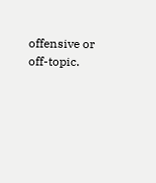offensive or off-topic.